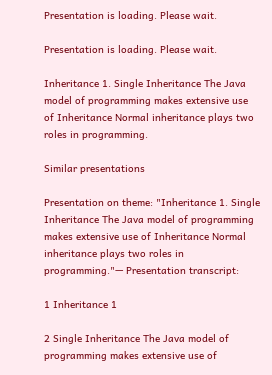Presentation is loading. Please wait.

Presentation is loading. Please wait.

Inheritance 1. Single Inheritance The Java model of programming makes extensive use of Inheritance Normal inheritance plays two roles in programming.

Similar presentations

Presentation on theme: "Inheritance 1. Single Inheritance The Java model of programming makes extensive use of Inheritance Normal inheritance plays two roles in programming."— Presentation transcript:

1 Inheritance 1

2 Single Inheritance The Java model of programming makes extensive use of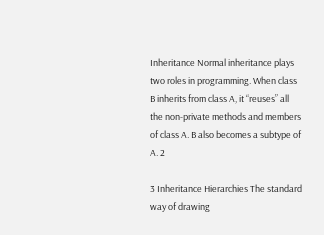Inheritance Normal inheritance plays two roles in programming. When class B inherits from class A, it “reuses” all the non-private methods and members of class A. B also becomes a subtype of A. 2

3 Inheritance Hierarchies The standard way of drawing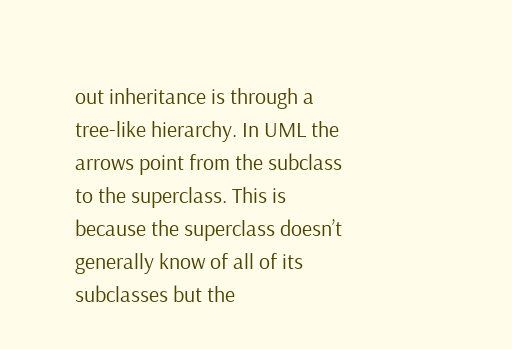out inheritance is through a tree-like hierarchy. In UML the arrows point from the subclass to the superclass. This is because the superclass doesn’t generally know of all of its subclasses but the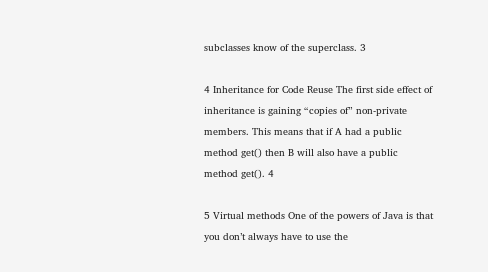subclasses know of the superclass. 3

4 Inheritance for Code Reuse The first side effect of inheritance is gaining “copies of” non-private members. This means that if A had a public method get() then B will also have a public method get(). 4

5 Virtual methods One of the powers of Java is that you don’t always have to use the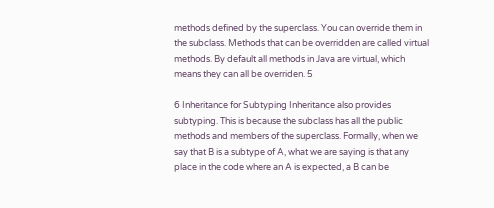methods defined by the superclass. You can override them in the subclass. Methods that can be overridden are called virtual methods. By default all methods in Java are virtual, which means they can all be overriden. 5

6 Inheritance for Subtyping Inheritance also provides subtyping. This is because the subclass has all the public methods and members of the superclass. Formally, when we say that B is a subtype of A, what we are saying is that any place in the code where an A is expected, a B can be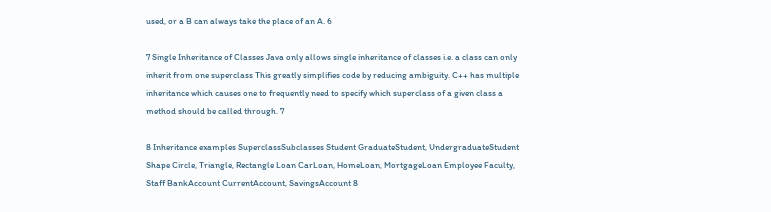used, or a B can always take the place of an A. 6

7 Single Inheritance of Classes Java only allows single inheritance of classes i.e. a class can only inherit from one superclass This greatly simplifies code by reducing ambiguity. C++ has multiple inheritance which causes one to frequently need to specify which superclass of a given class a method should be called through. 7

8 Inheritance examples SuperclassSubclasses Student GraduateStudent, UndergraduateStudent Shape Circle, Triangle, Rectangle Loan CarLoan, HomeLoan, MortgageLoan Employee Faculty, Staff BankAccount CurrentAccount, SavingsAccount 8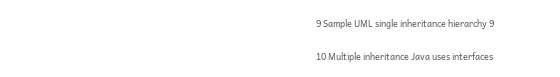9 Sample UML single inheritance hierarchy 9

10 Multiple inheritance Java uses interfaces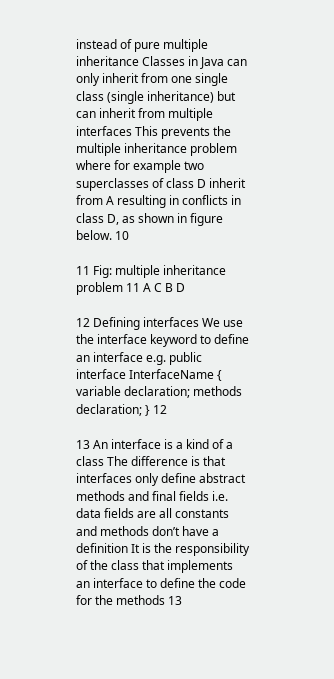instead of pure multiple inheritance Classes in Java can only inherit from one single class (single inheritance) but can inherit from multiple interfaces This prevents the multiple inheritance problem where for example two superclasses of class D inherit from A resulting in conflicts in class D, as shown in figure below. 10

11 Fig: multiple inheritance problem 11 A C B D

12 Defining interfaces We use the interface keyword to define an interface e.g. public interface InterfaceName { variable declaration; methods declaration; } 12

13 An interface is a kind of a class The difference is that interfaces only define abstract methods and final fields i.e. data fields are all constants and methods don’t have a definition It is the responsibility of the class that implements an interface to define the code for the methods 13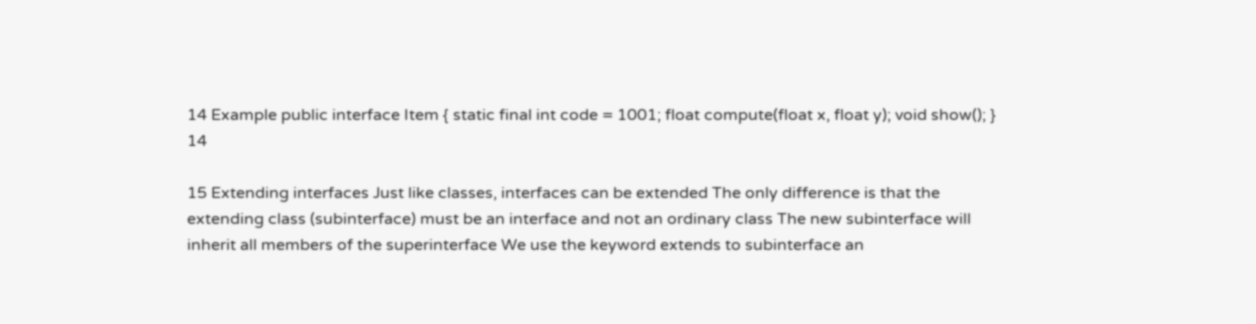14 Example public interface Item { static final int code = 1001; float compute(float x, float y); void show(); } 14

15 Extending interfaces Just like classes, interfaces can be extended The only difference is that the extending class (subinterface) must be an interface and not an ordinary class The new subinterface will inherit all members of the superinterface We use the keyword extends to subinterface an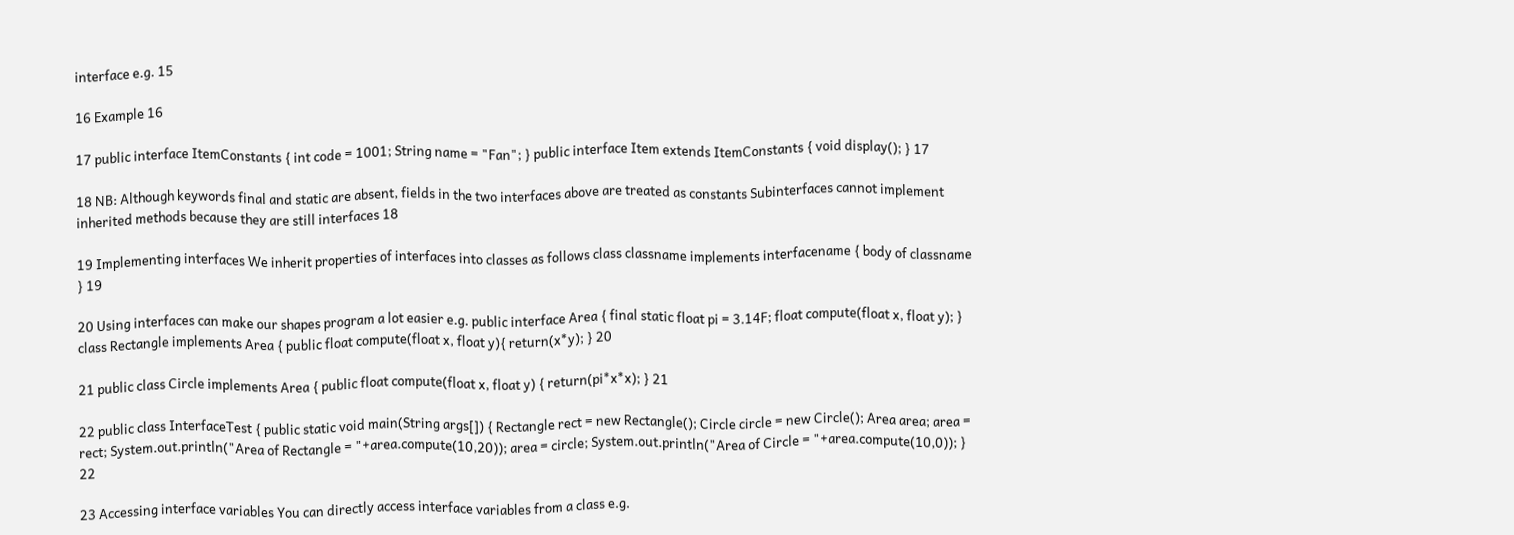interface e.g. 15

16 Example 16

17 public interface ItemConstants { int code = 1001; String name = "Fan"; } public interface Item extends ItemConstants { void display(); } 17

18 NB: Although keywords final and static are absent, fields in the two interfaces above are treated as constants Subinterfaces cannot implement inherited methods because they are still interfaces 18

19 Implementing interfaces We inherit properties of interfaces into classes as follows class classname implements interfacename { body of classname } 19

20 Using interfaces can make our shapes program a lot easier e.g. public interface Area { final static float pi = 3.14F; float compute(float x, float y); } class Rectangle implements Area { public float compute(float x, float y){ return(x*y); } 20

21 public class Circle implements Area { public float compute(float x, float y) { return(pi*x*x); } 21

22 public class InterfaceTest { public static void main(String args[]) { Rectangle rect = new Rectangle(); Circle circle = new Circle(); Area area; area = rect; System.out.println("Area of Rectangle = "+area.compute(10,20)); area = circle; System.out.println("Area of Circle = "+area.compute(10,0)); } 22

23 Accessing interface variables You can directly access interface variables from a class e.g.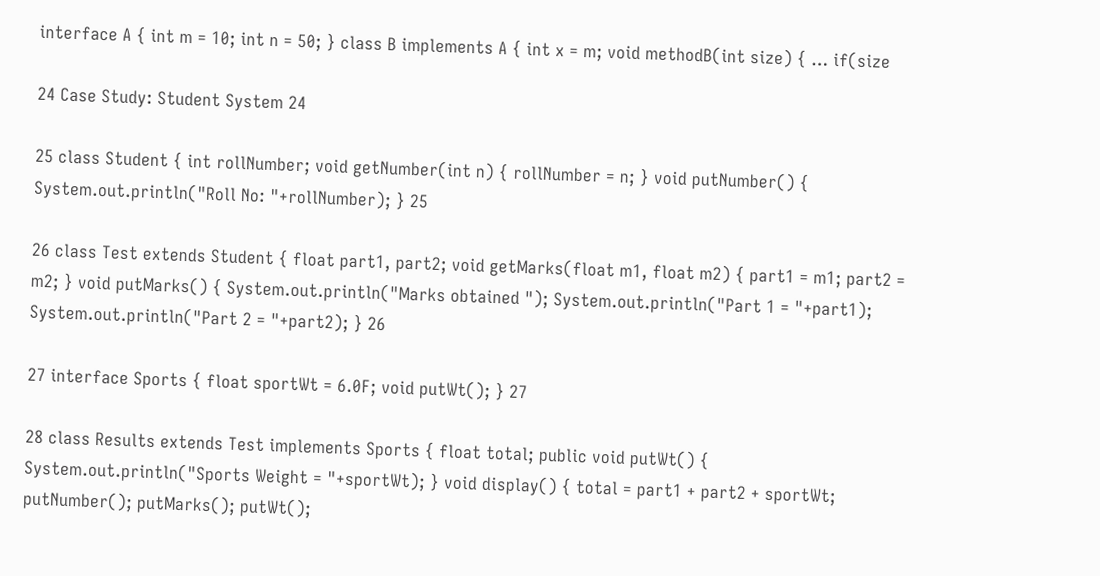interface A { int m = 10; int n = 50; } class B implements A { int x = m; void methodB(int size) { … if(size

24 Case Study: Student System 24

25 class Student { int rollNumber; void getNumber(int n) { rollNumber = n; } void putNumber() { System.out.println("Roll No: "+rollNumber); } 25

26 class Test extends Student { float part1, part2; void getMarks(float m1, float m2) { part1 = m1; part2 = m2; } void putMarks() { System.out.println("Marks obtained "); System.out.println("Part 1 = "+part1); System.out.println("Part 2 = "+part2); } 26

27 interface Sports { float sportWt = 6.0F; void putWt(); } 27

28 class Results extends Test implements Sports { float total; public void putWt() { System.out.println("Sports Weight = "+sportWt); } void display() { total = part1 + part2 + sportWt; putNumber(); putMarks(); putWt();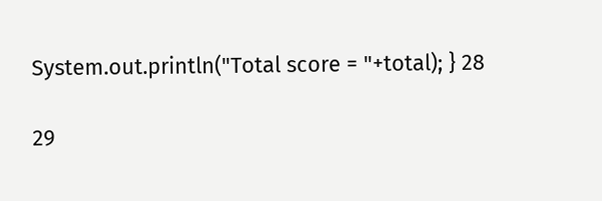System.out.println("Total score = "+total); } 28

29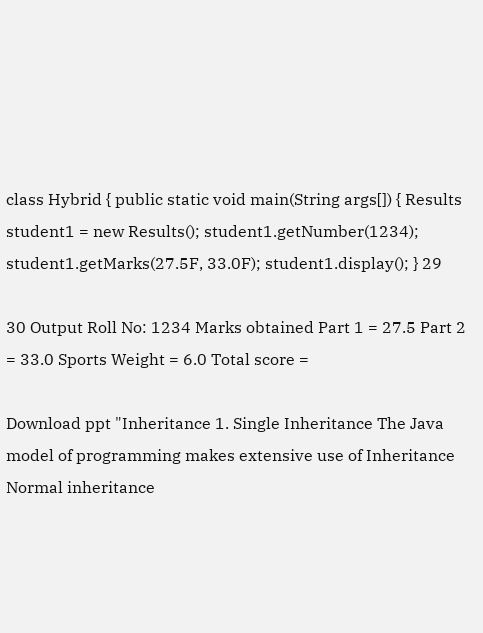class Hybrid { public static void main(String args[]) { Results student1 = new Results(); student1.getNumber(1234); student1.getMarks(27.5F, 33.0F); student1.display(); } 29

30 Output Roll No: 1234 Marks obtained Part 1 = 27.5 Part 2 = 33.0 Sports Weight = 6.0 Total score =

Download ppt "Inheritance 1. Single Inheritance The Java model of programming makes extensive use of Inheritance Normal inheritance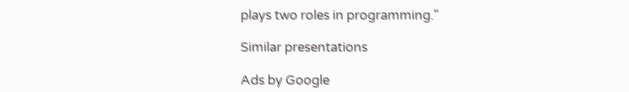plays two roles in programming."

Similar presentations

Ads by Google